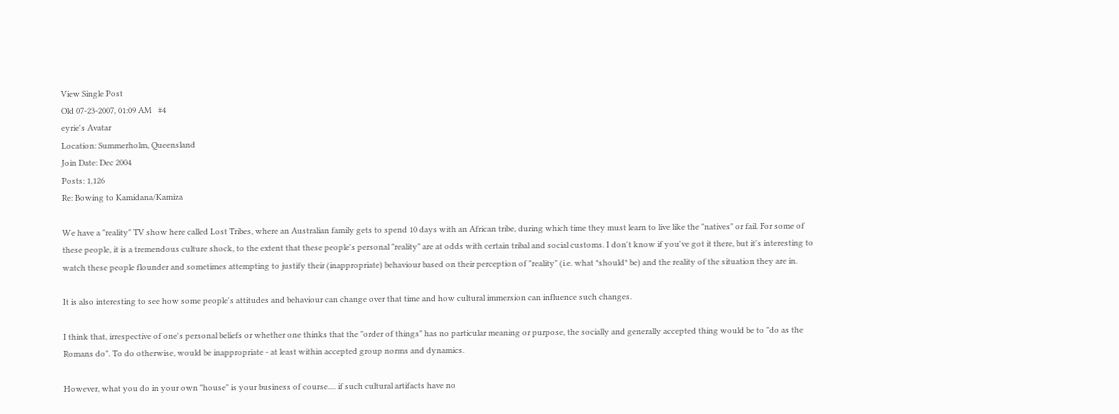View Single Post
Old 07-23-2007, 01:09 AM   #4
eyrie's Avatar
Location: Summerholm, Queensland
Join Date: Dec 2004
Posts: 1,126
Re: Bowing to Kamidana/Kamiza

We have a "reality" TV show here called Lost Tribes, where an Australian family gets to spend 10 days with an African tribe, during which time they must learn to live like the "natives" or fail. For some of these people, it is a tremendous culture shock, to the extent that these people's personal "reality" are at odds with certain tribal and social customs. I don't know if you've got it there, but it's interesting to watch these people flounder and sometimes attempting to justify their (inappropriate) behaviour based on their perception of "reality" (i.e. what *should* be) and the reality of the situation they are in.

It is also interesting to see how some people's attitudes and behaviour can change over that time and how cultural immersion can influence such changes.

I think that, irrespective of one's personal beliefs or whether one thinks that the "order of things" has no particular meaning or purpose, the socially and generally accepted thing would be to "do as the Romans do". To do otherwise, would be inappropriate - at least within accepted group norms and dynamics.

However, what you do in your own "house" is your business of course.... if such cultural artifacts have no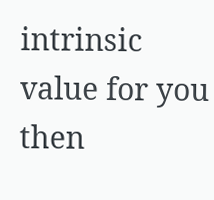intrinsic value for you then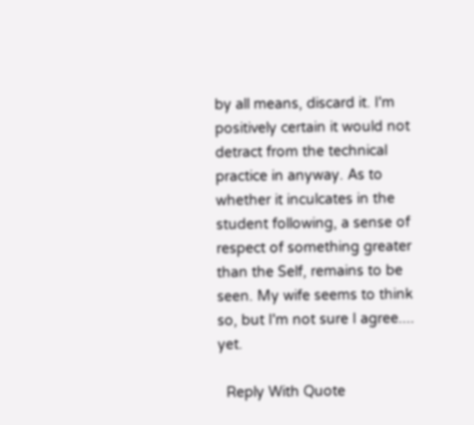by all means, discard it. I'm positively certain it would not detract from the technical practice in anyway. As to whether it inculcates in the student following, a sense of respect of something greater than the Self, remains to be seen. My wife seems to think so, but I'm not sure I agree.... yet.

  Reply With Quote